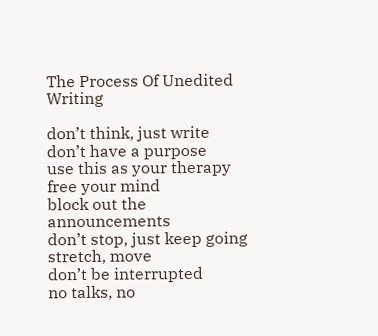The Process Of Unedited Writing

don’t think, just write
don’t have a purpose
use this as your therapy
free your mind
block out the announcements
don’t stop, just keep going
stretch, move
don’t be interrupted
no talks, no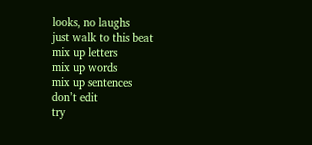looks, no laughs
just walk to this beat
mix up letters
mix up words
mix up sentences
don’t edit
try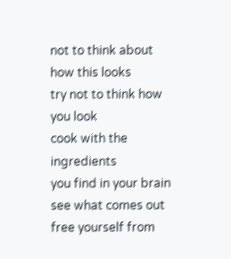not to think about how this looks
try not to think how you look
cook with the ingredients
you find in your brain
see what comes out
free yourself from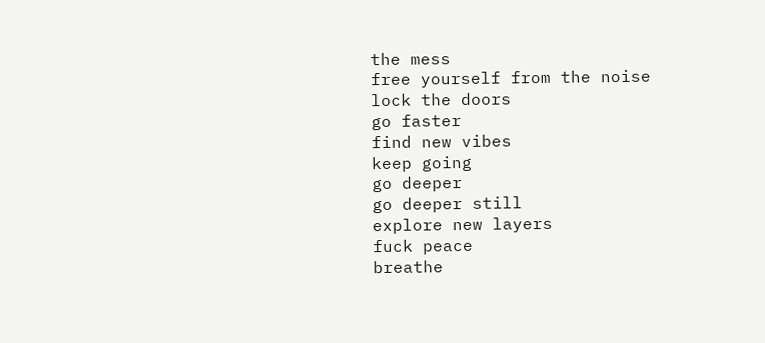the mess
free yourself from the noise
lock the doors
go faster
find new vibes
keep going
go deeper
go deeper still
explore new layers
fuck peace
breathe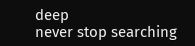deep
never stop searching